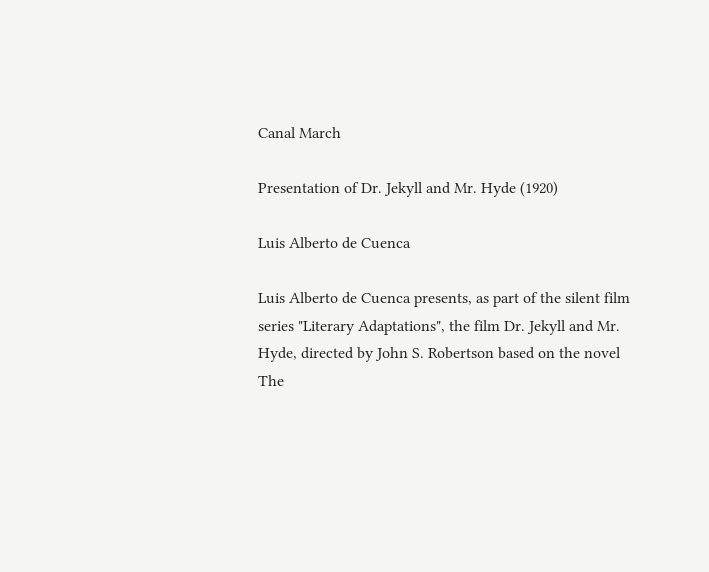Canal March

Presentation of Dr. Jekyll and Mr. Hyde (1920)

Luis Alberto de Cuenca

Luis Alberto de Cuenca presents, as part of the silent film series "Literary Adaptations", the film Dr. Jekyll and Mr. Hyde, directed by John S. Robertson based on the novel The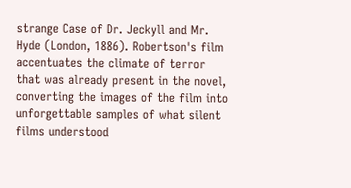strange Case of Dr. Jeckyll and Mr. Hyde (London, 1886). Robertson's film accentuates the climate of terror that was already present in the novel, converting the images of the film into unforgettable samples of what silent films understood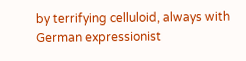by terrifying celluloid, always with German expressionist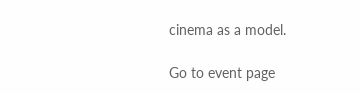cinema as a model.

Go to event page